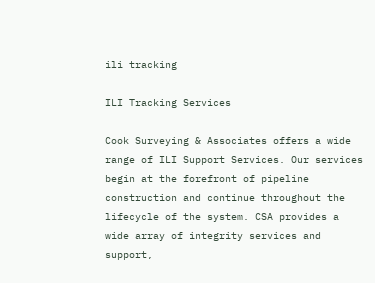ili tracking

ILI Tracking Services

Cook Surveying & Associates offers a wide range of ILI Support Services. Our services begin at the forefront of pipeline construction and continue throughout the lifecycle of the system. CSA provides a wide array of integrity services and support,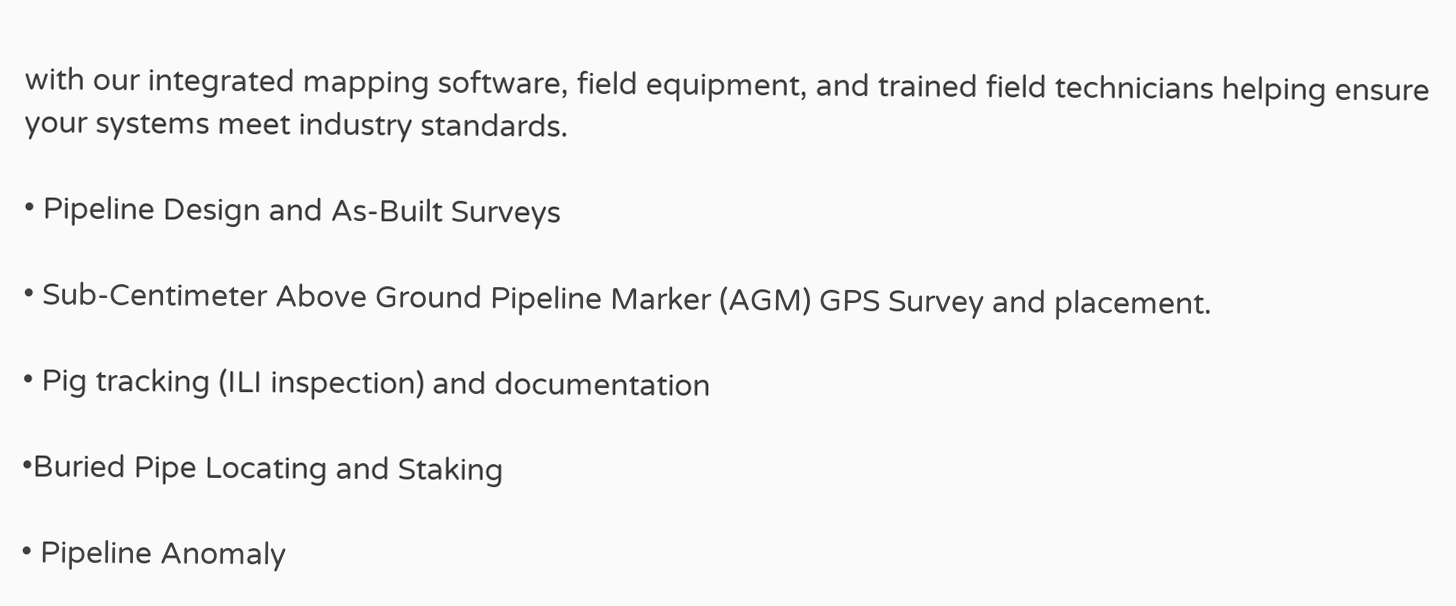with our integrated mapping software, field equipment, and trained field technicians helping ensure your systems meet industry standards.

• Pipeline Design and As-Built Surveys

• Sub-Centimeter Above Ground Pipeline Marker (AGM) GPS Survey and placement.

• Pig tracking (ILI inspection) and documentation

•Buried Pipe Locating and Staking

• Pipeline Anomaly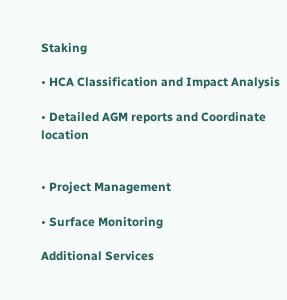Staking

• HCA Classification and Impact Analysis

• Detailed AGM reports and Coordinate location


• Project Management

• Surface Monitoring

Additional Services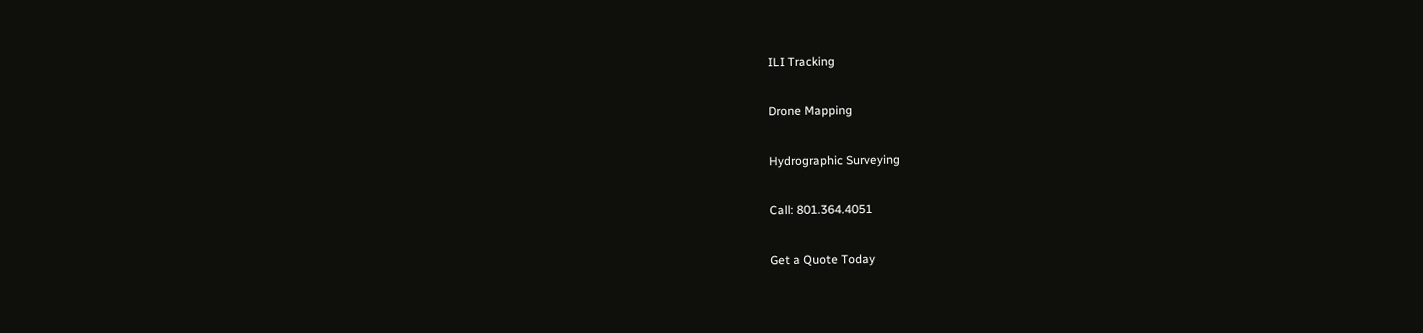ILI Tracking

Drone Mapping

Hydrographic Surveying

Call: 801.364.4051

Get a Quote Today